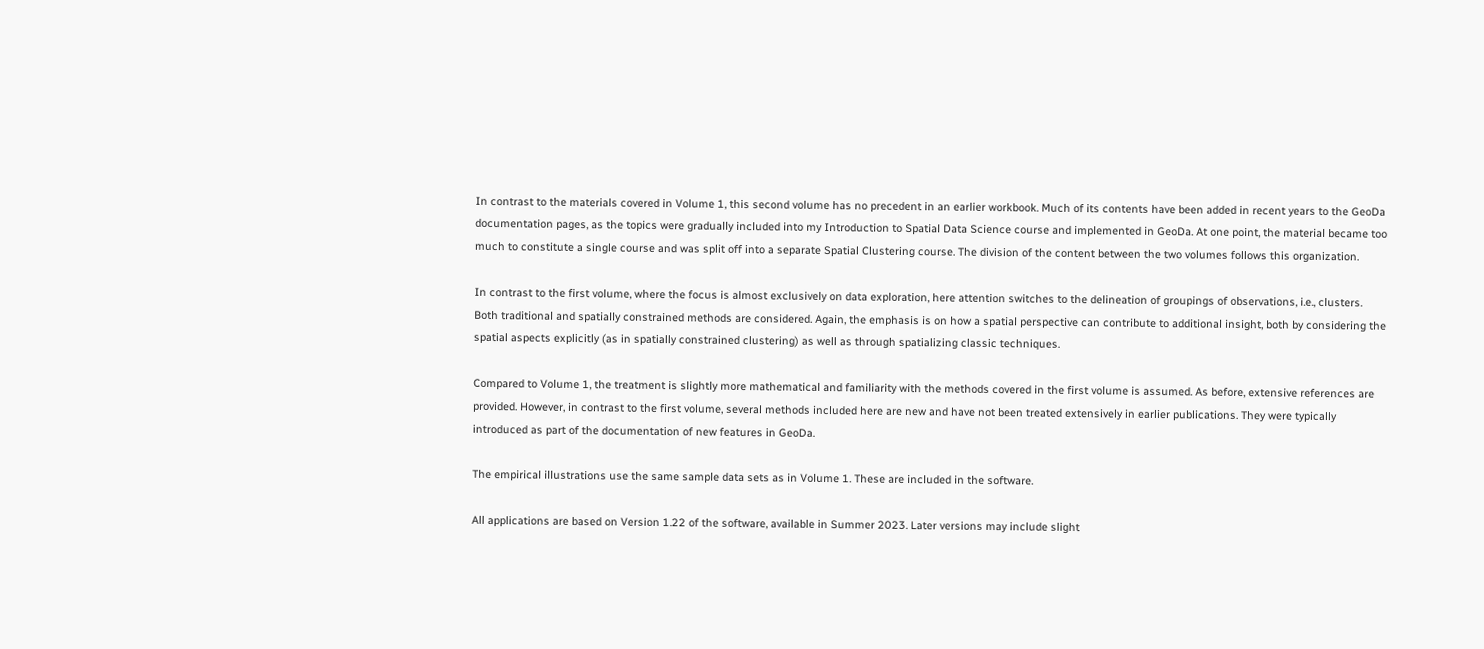In contrast to the materials covered in Volume 1, this second volume has no precedent in an earlier workbook. Much of its contents have been added in recent years to the GeoDa documentation pages, as the topics were gradually included into my Introduction to Spatial Data Science course and implemented in GeoDa. At one point, the material became too much to constitute a single course and was split off into a separate Spatial Clustering course. The division of the content between the two volumes follows this organization.

In contrast to the first volume, where the focus is almost exclusively on data exploration, here attention switches to the delineation of groupings of observations, i.e., clusters. Both traditional and spatially constrained methods are considered. Again, the emphasis is on how a spatial perspective can contribute to additional insight, both by considering the spatial aspects explicitly (as in spatially constrained clustering) as well as through spatializing classic techniques.

Compared to Volume 1, the treatment is slightly more mathematical and familiarity with the methods covered in the first volume is assumed. As before, extensive references are provided. However, in contrast to the first volume, several methods included here are new and have not been treated extensively in earlier publications. They were typically introduced as part of the documentation of new features in GeoDa.

The empirical illustrations use the same sample data sets as in Volume 1. These are included in the software.

All applications are based on Version 1.22 of the software, available in Summer 2023. Later versions may include slight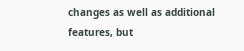changes as well as additional features, but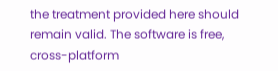the treatment provided here should remain valid. The software is free, cross-platform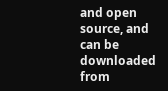and open source, and can be downloaded from